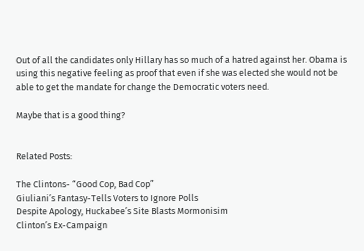Out of all the candidates only Hillary has so much of a hatred against her. Obama is using this negative feeling as proof that even if she was elected she would not be able to get the mandate for change the Democratic voters need.

Maybe that is a good thing?


Related Posts:

The Clintons- “Good Cop, Bad Cop”
Giuliani’s Fantasy-Tells Voters to Ignore Polls
Despite Apology, Huckabee’s Site Blasts Mormonisim
Clinton’s Ex-Campaign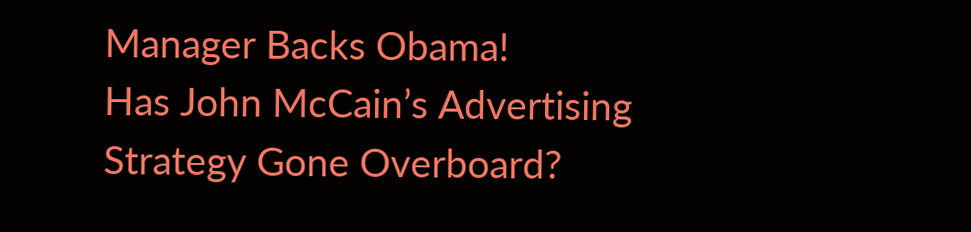Manager Backs Obama!
Has John McCain’s Advertising Strategy Gone Overboard?